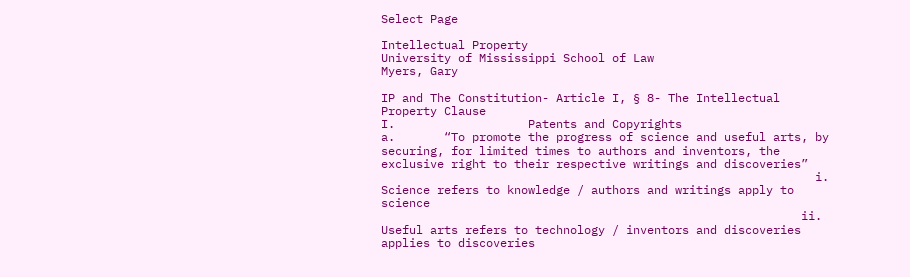Select Page

Intellectual Property
University of Mississippi School of Law
Myers, Gary

IP and The Constitution- Article I, § 8- The Intellectual Property Clause
I.                   Patents and Copyrights
a.       “To promote the progress of science and useful arts, by securing, for limited times to authors and inventors, the exclusive right to their respective writings and discoveries”
                                                              i.      Science refers to knowledge / authors and writings apply to science
                                                            ii.      Useful arts refers to technology / inventors and discoveries applies to discoveries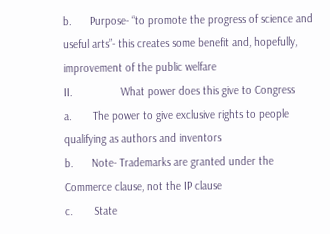b.      Purpose- “to promote the progress of science and useful arts”- this creates some benefit and, hopefully, improvement of the public welfare
II.                What power does this give to Congress
a.       The power to give exclusive rights to people qualifying as authors and inventors
b.      Note- Trademarks are granted under the Commerce clause, not the IP clause
c.       State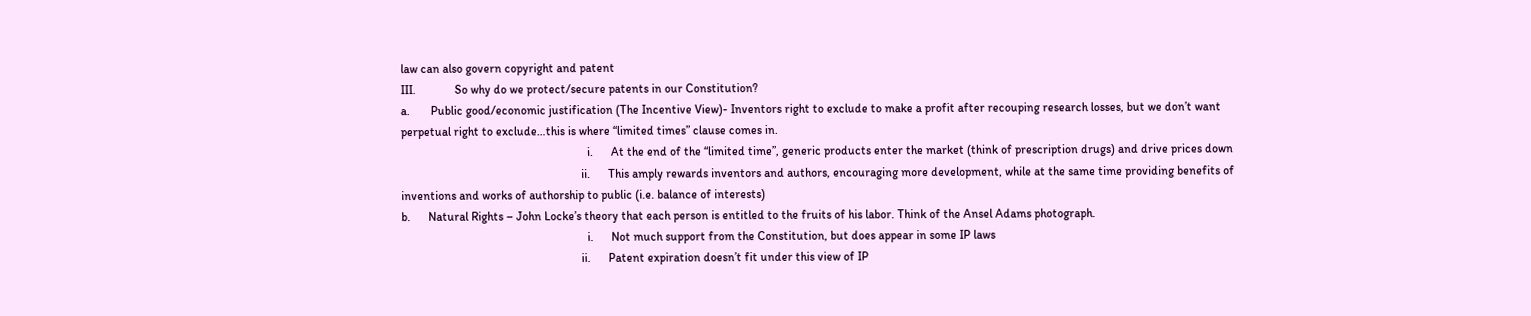law can also govern copyright and patent
III.             So why do we protect/secure patents in our Constitution?
a.       Public good/economic justification (The Incentive View)- Inventors right to exclude to make a profit after recouping research losses, but we don’t want perpetual right to exclude…this is where “limited times” clause comes in.
                                                              i.      At the end of the “limited time”, generic products enter the market (think of prescription drugs) and drive prices down
                                                            ii.      This amply rewards inventors and authors, encouraging more development, while at the same time providing benefits of inventions and works of authorship to public (i.e. balance of interests)
b.      Natural Rights – John Locke’s theory that each person is entitled to the fruits of his labor. Think of the Ansel Adams photograph.
                                                              i.      Not much support from the Constitution, but does appear in some IP laws
                                                            ii.      Patent expiration doesn’t fit under this view of IP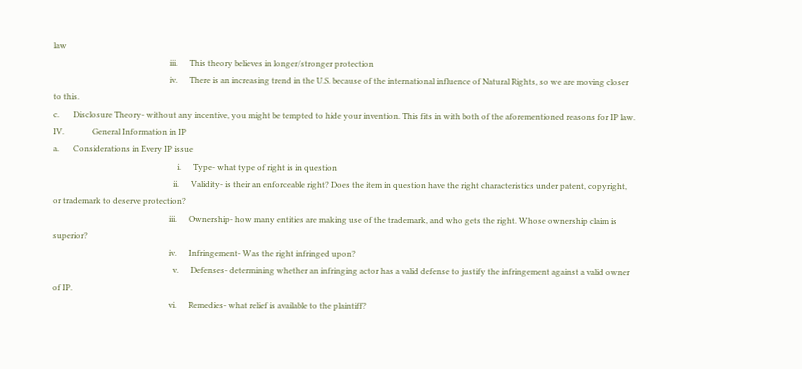law
                                                          iii.      This theory believes in longer/stronger protection
                                                          iv.      There is an increasing trend in the U.S. because of the international influence of Natural Rights, so we are moving closer to this.
c.       Disclosure Theory- without any incentive, you might be tempted to hide your invention. This fits in with both of the aforementioned reasons for IP law.
IV.              General Information in IP
a.       Considerations in Every IP issue
                                                              i.      Type- what type of right is in question
                                                            ii.      Validity- is their an enforceable right? Does the item in question have the right characteristics under patent, copyright, or trademark to deserve protection?
                                                          iii.      Ownership- how many entities are making use of the trademark, and who gets the right. Whose ownership claim is superior?
                                                          iv.      Infringement- Was the right infringed upon?
                                                            v.      Defenses- determining whether an infringing actor has a valid defense to justify the infringement against a valid owner of IP.
                                                          vi.      Remedies- what relief is available to the plaintiff?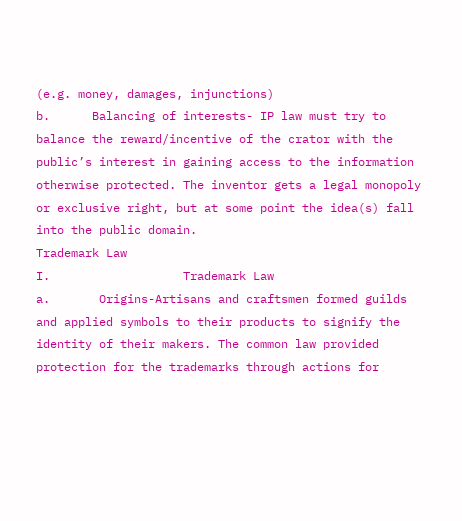(e.g. money, damages, injunctions)
b.      Balancing of interests- IP law must try to balance the reward/incentive of the crator with the public’s interest in gaining access to the information otherwise protected. The inventor gets a legal monopoly or exclusive right, but at some point the idea(s) fall into the public domain.
Trademark Law
I.                   Trademark Law
a.       Origins-Artisans and craftsmen formed guilds and applied symbols to their products to signify the identity of their makers. The common law provided protection for the trademarks through actions for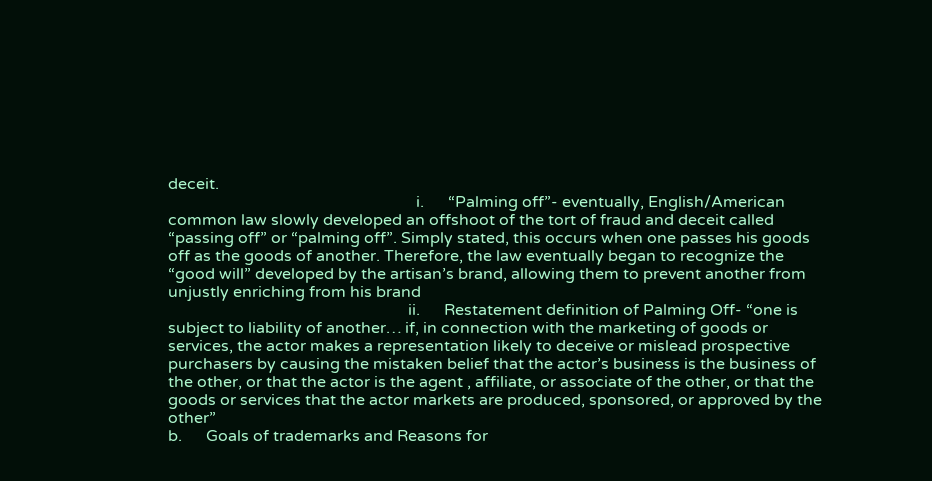deceit.
                                                              i.      “Palming off”- eventually, English/American common law slowly developed an offshoot of the tort of fraud and deceit called “passing off” or “palming off”. Simply stated, this occurs when one passes his goods off as the goods of another. Therefore, the law eventually began to recognize the “good will” developed by the artisan’s brand, allowing them to prevent another from unjustly enriching from his brand
                                                            ii.      Restatement definition of Palming Off- “one is subject to liability of another… if, in connection with the marketing of goods or services, the actor makes a representation likely to deceive or mislead prospective purchasers by causing the mistaken belief that the actor’s business is the business of the other, or that the actor is the agent , affiliate, or associate of the other, or that the goods or services that the actor markets are produced, sponsored, or approved by the other”
b.      Goals of trademarks and Reasons for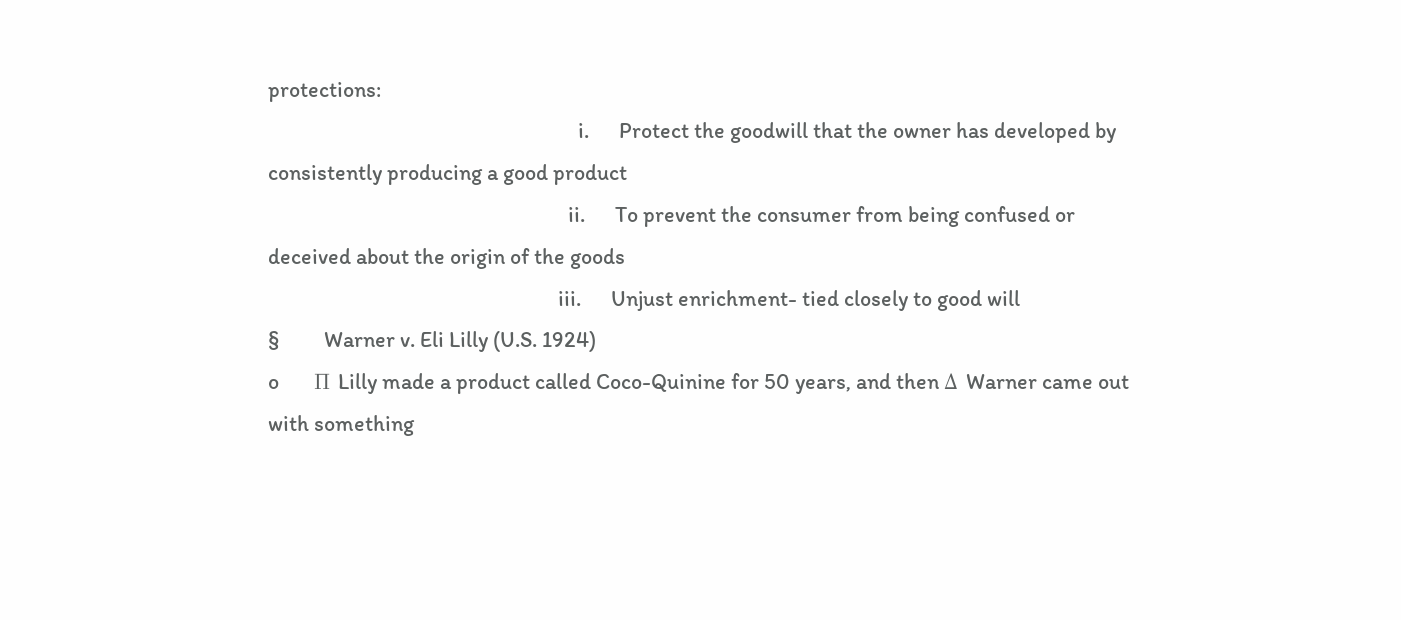protections:
                                                              i.      Protect the goodwill that the owner has developed by consistently producing a good product
                                                            ii.      To prevent the consumer from being confused or deceived about the origin of the goods
                                                          iii.      Unjust enrichment- tied closely to good will
§         Warner v. Eli Lilly (U.S. 1924)
o       Π Lilly made a product called Coco-Quinine for 50 years, and then Δ Warner came out with something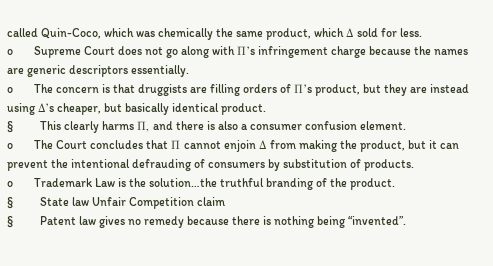called Quin-Coco, which was chemically the same product, which Δ sold for less.
o       Supreme Court does not go along with Π’s infringement charge because the names are generic descriptors essentially.
o       The concern is that druggists are filling orders of Π’s product, but they are instead using Δ’s cheaper, but basically identical product.
§         This clearly harms Π, and there is also a consumer confusion element.
o       The Court concludes that Π cannot enjoin Δ from making the product, but it can prevent the intentional defrauding of consumers by substitution of products.
o       Trademark Law is the solution…the truthful branding of the product.
§         State law Unfair Competition claim
§         Patent law gives no remedy because there is nothing being “invented”.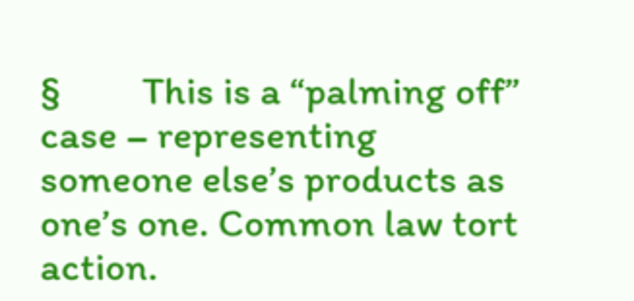§         This is a “palming off” case – representing someone else’s products as one’s one. Common law tort action.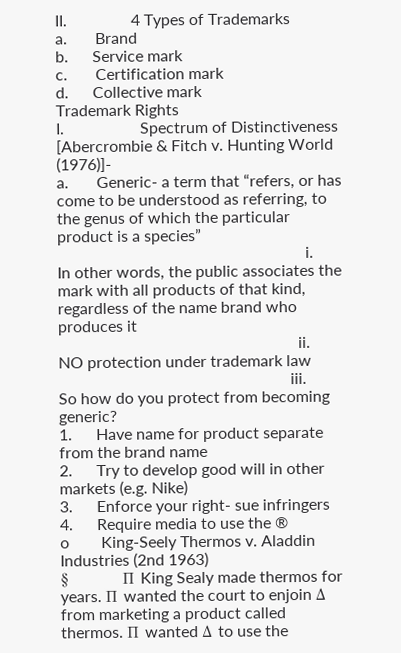II.                4 Types of Trademarks
a.       Brand
b.      Service mark
c.       Certification mark
d.      Collective mark
Trademark Rights
I.                   Spectrum of Distinctiveness [Abercrombie & Fitch v. Hunting World (1976)]-
a.       Generic- a term that “refers, or has come to be understood as referring, to the genus of which the particular product is a species”
                                                              i.      In other words, the public associates the mark with all products of that kind, regardless of the name brand who produces it
                                                            ii.      NO protection under trademark law
                                                          iii.      So how do you protect from becoming generic?
1.      Have name for product separate from the brand name
2.      Try to develop good will in other markets (e.g. Nike)
3.      Enforce your right- sue infringers
4.      Require media to use the ®
o        King-Seely Thermos v. Aladdin Industries (2nd 1963)
§         Π King Sealy made thermos for years. Π wanted the court to enjoin Δ from marketing a product called thermos. Π wanted Δ to use the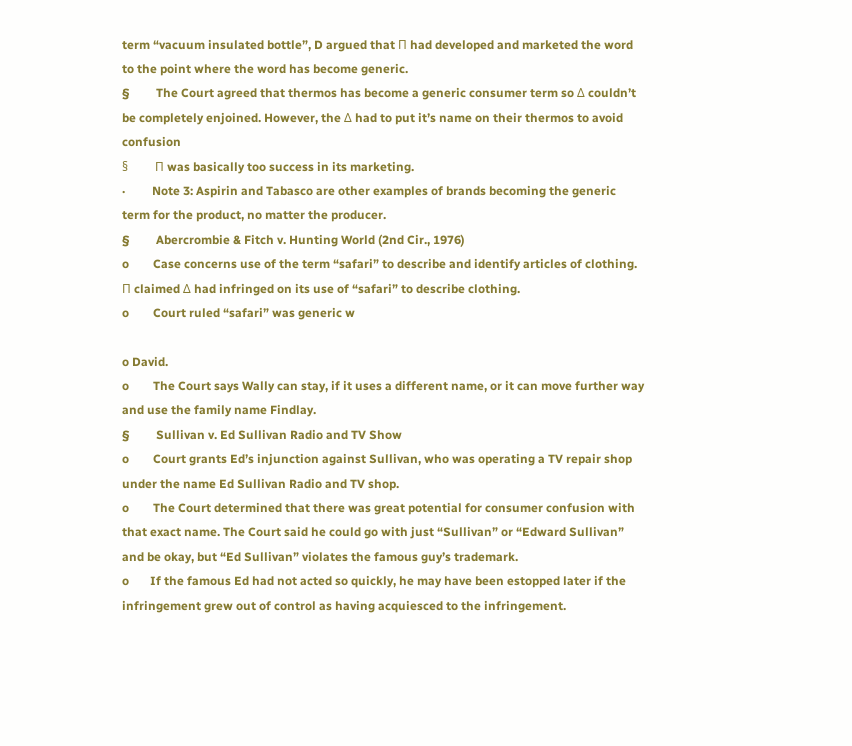term “vacuum insulated bottle”, D argued that Π had developed and marketed the word to the point where the word has become generic.
§         The Court agreed that thermos has become a generic consumer term so Δ couldn’t be completely enjoined. However, the Δ had to put it’s name on their thermos to avoid confusion
§         Π was basically too success in its marketing.
·         Note 3: Aspirin and Tabasco are other examples of brands becoming the generic term for the product, no matter the producer.
§         Abercrombie & Fitch v. Hunting World (2nd Cir., 1976)
o        Case concerns use of the term “safari” to describe and identify articles of clothing. Π claimed Δ had infringed on its use of “safari” to describe clothing.
o        Court ruled “safari” was generic w

o David.
o        The Court says Wally can stay, if it uses a different name, or it can move further way and use the family name Findlay.
§         Sullivan v. Ed Sullivan Radio and TV Show
o        Court grants Ed’s injunction against Sullivan, who was operating a TV repair shop under the name Ed Sullivan Radio and TV shop.
o        The Court determined that there was great potential for consumer confusion with that exact name. The Court said he could go with just “Sullivan” or “Edward Sullivan” and be okay, but “Ed Sullivan” violates the famous guy’s trademark.
o       If the famous Ed had not acted so quickly, he may have been estopped later if the infringement grew out of control as having acquiesced to the infringement.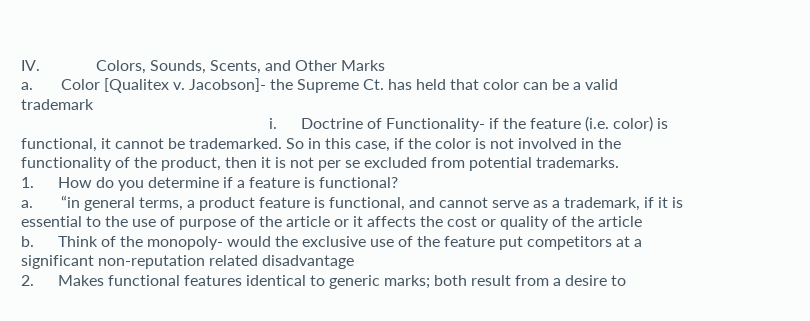IV.              Colors, Sounds, Scents, and Other Marks
a.       Color [Qualitex v. Jacobson]- the Supreme Ct. has held that color can be a valid trademark
                                                              i.      Doctrine of Functionality- if the feature (i.e. color) is functional, it cannot be trademarked. So in this case, if the color is not involved in the functionality of the product, then it is not per se excluded from potential trademarks.
1.      How do you determine if a feature is functional?
a.       “in general terms, a product feature is functional, and cannot serve as a trademark, if it is essential to the use of purpose of the article or it affects the cost or quality of the article
b.      Think of the monopoly- would the exclusive use of the feature put competitors at a significant non-reputation related disadvantage
2.      Makes functional features identical to generic marks; both result from a desire to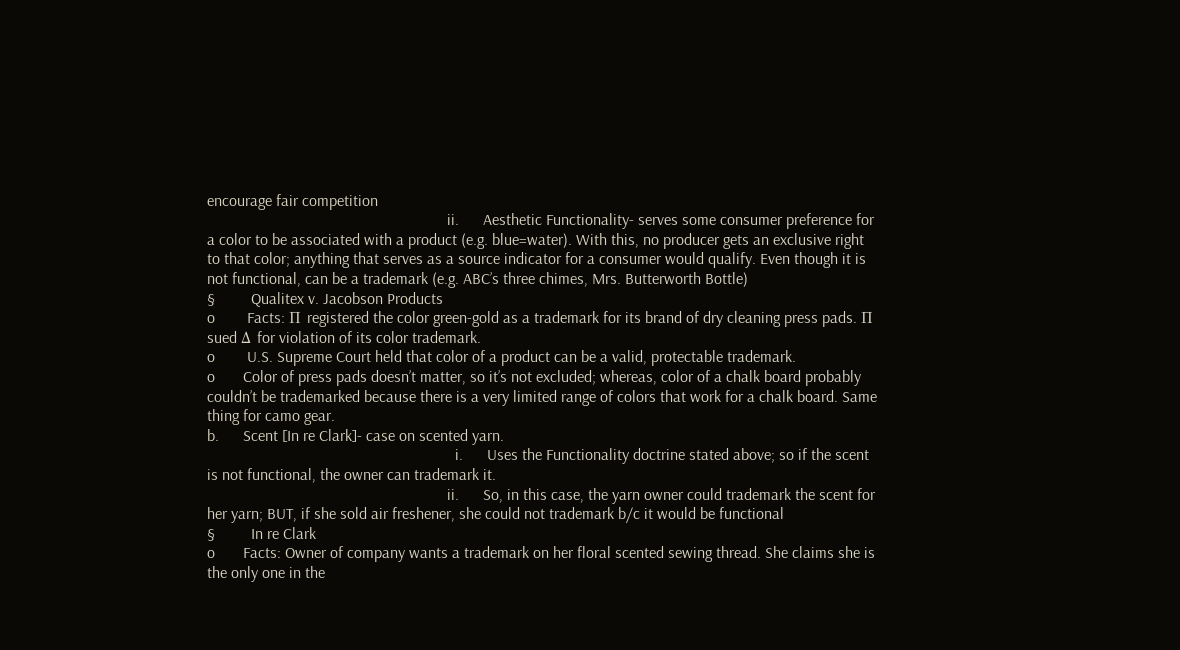encourage fair competition
                                                            ii.      Aesthetic Functionality- serves some consumer preference for a color to be associated with a product (e.g. blue=water). With this, no producer gets an exclusive right to that color; anything that serves as a source indicator for a consumer would qualify. Even though it is not functional, can be a trademark (e.g. ABC’s three chimes, Mrs. Butterworth Bottle)
§         Qualitex v. Jacobson Products
o        Facts: Π registered the color green-gold as a trademark for its brand of dry cleaning press pads. Π sued Δ for violation of its color trademark.
o        U.S. Supreme Court held that color of a product can be a valid, protectable trademark.
o       Color of press pads doesn’t matter, so it’s not excluded; whereas, color of a chalk board probably couldn’t be trademarked because there is a very limited range of colors that work for a chalk board. Same thing for camo gear.
b.      Scent [In re Clark]- case on scented yarn.
                                                              i.      Uses the Functionality doctrine stated above; so if the scent is not functional, the owner can trademark it.
                                                            ii.      So, in this case, the yarn owner could trademark the scent for her yarn; BUT, if she sold air freshener, she could not trademark b/c it would be functional
§         In re Clark
o       Facts: Owner of company wants a trademark on her floral scented sewing thread. She claims she is the only one in the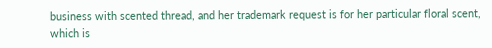business with scented thread, and her trademark request is for her particular floral scent, which is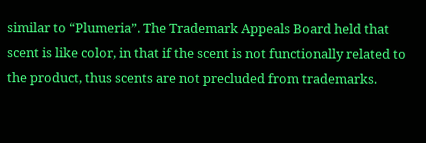similar to “Plumeria”. The Trademark Appeals Board held that scent is like color, in that if the scent is not functionally related to the product, thus scents are not precluded from trademarks.